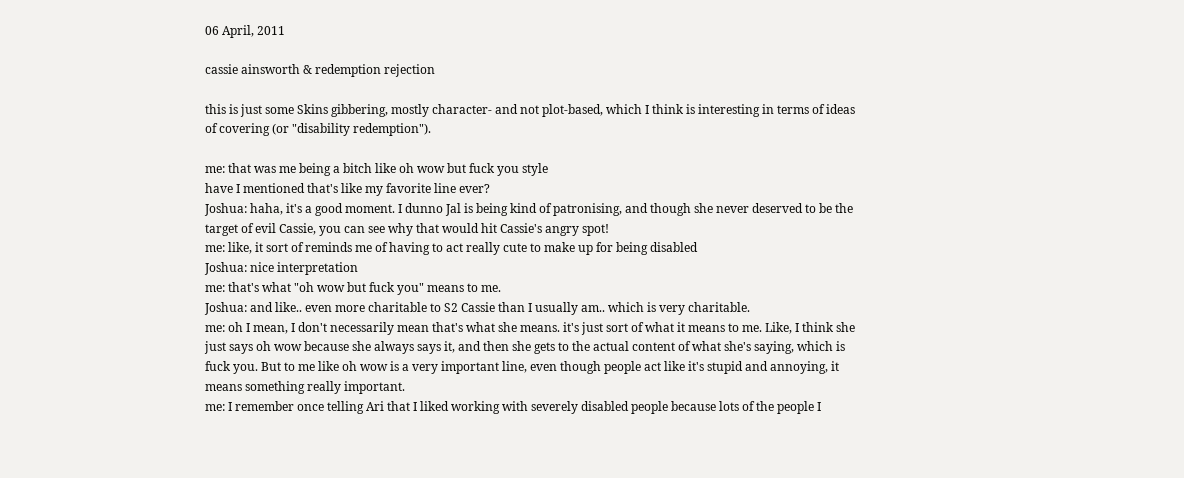06 April, 2011

cassie ainsworth & redemption rejection

this is just some Skins gibbering, mostly character- and not plot-based, which I think is interesting in terms of ideas of covering (or "disability redemption").

me: that was me being a bitch like oh wow but fuck you style
have I mentioned that's like my favorite line ever?
Joshua: haha, it's a good moment. I dunno Jal is being kind of patronising, and though she never deserved to be the target of evil Cassie, you can see why that would hit Cassie's angry spot!
me: like, it sort of reminds me of having to act really cute to make up for being disabled
Joshua: nice interpretation
me: that's what "oh wow but fuck you" means to me.
Joshua: and like.. even more charitable to S2 Cassie than I usually am.. which is very charitable.
me: oh I mean, I don't necessarily mean that's what she means. it's just sort of what it means to me. Like, I think she just says oh wow because she always says it, and then she gets to the actual content of what she's saying, which is fuck you. But to me like oh wow is a very important line, even though people act like it's stupid and annoying, it means something really important.
me: I remember once telling Ari that I liked working with severely disabled people because lots of the people I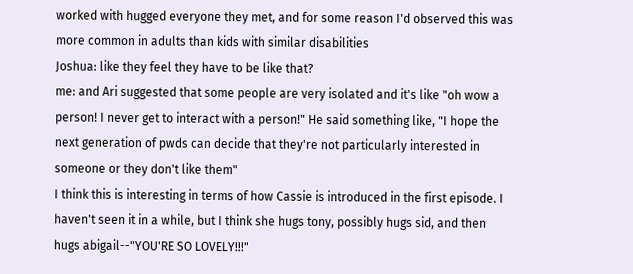worked with hugged everyone they met, and for some reason I'd observed this was more common in adults than kids with similar disabilities
Joshua: like they feel they have to be like that?
me: and Ari suggested that some people are very isolated and it's like "oh wow a person! I never get to interact with a person!" He said something like, "I hope the next generation of pwds can decide that they're not particularly interested in someone or they don't like them"
I think this is interesting in terms of how Cassie is introduced in the first episode. I haven't seen it in a while, but I think she hugs tony, possibly hugs sid, and then hugs abigail--"YOU'RE SO LOVELY!!!"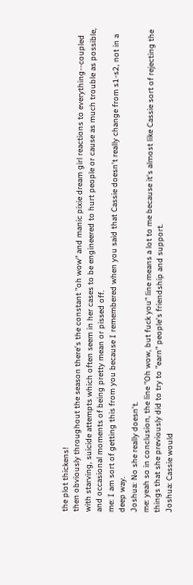the plot thickens!
then obviously throughout the season there's the constant "oh wow" and manic pixie dream girl reactions to everything--coupled with starving, suicide attempts which often seem in her cases to be engineered to hurt people or cause as much trouble as possible, and occasional moments of being pretty mean or pissed off.
me: I am sort of getting this from you because I remembered when you said that Cassie doesn't really change from s1-s2, not in a deep way.
Joshua: No she really doesn't.
me: yeah so in conclusion, the line "Oh wow, but fuck you" line means a lot to me because it's almost like Cassie sort of rejecting the things that she previously did to try to "earn" people's friendship and support.
Joshua: Cassie would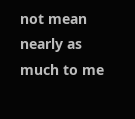not mean nearly as much to me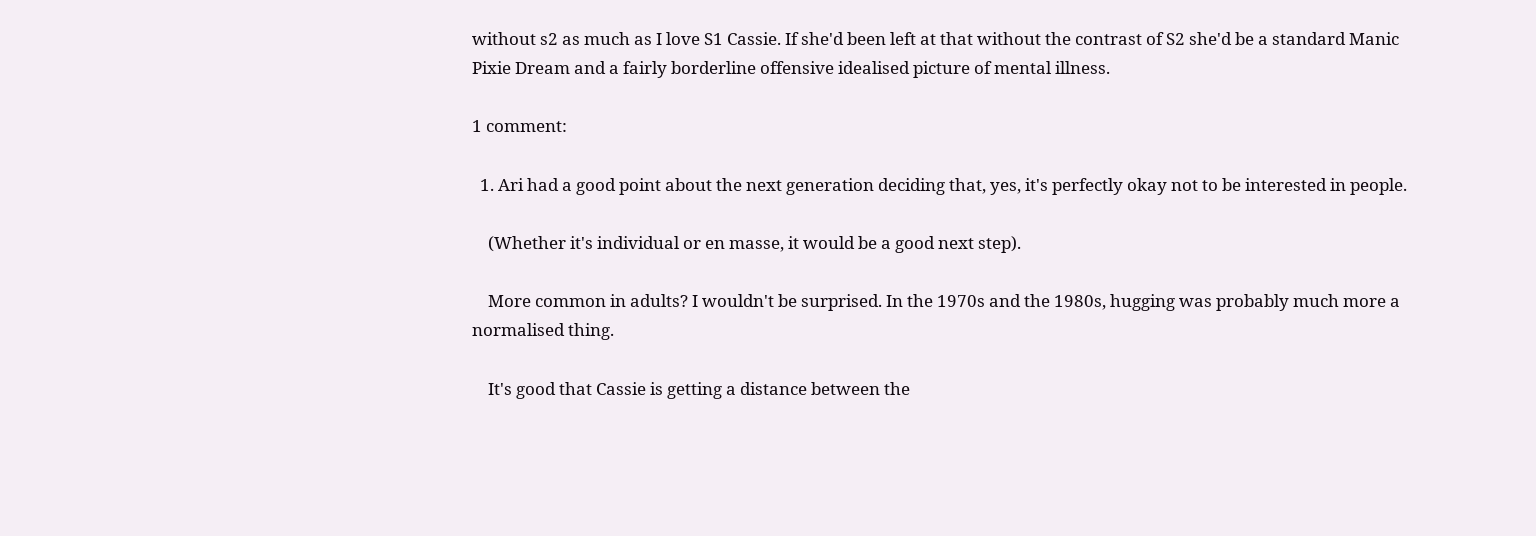without s2 as much as I love S1 Cassie. If she'd been left at that without the contrast of S2 she'd be a standard Manic Pixie Dream and a fairly borderline offensive idealised picture of mental illness.

1 comment:

  1. Ari had a good point about the next generation deciding that, yes, it's perfectly okay not to be interested in people.

    (Whether it's individual or en masse, it would be a good next step).

    More common in adults? I wouldn't be surprised. In the 1970s and the 1980s, hugging was probably much more a normalised thing.

    It's good that Cassie is getting a distance between the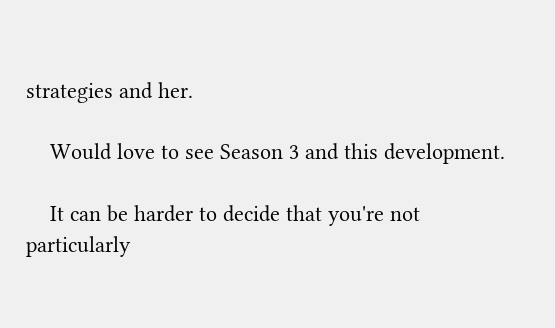strategies and her.

    Would love to see Season 3 and this development.

    It can be harder to decide that you're not particularly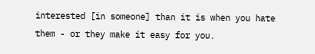interested [in someone] than it is when you hate them - or they make it easy for you.